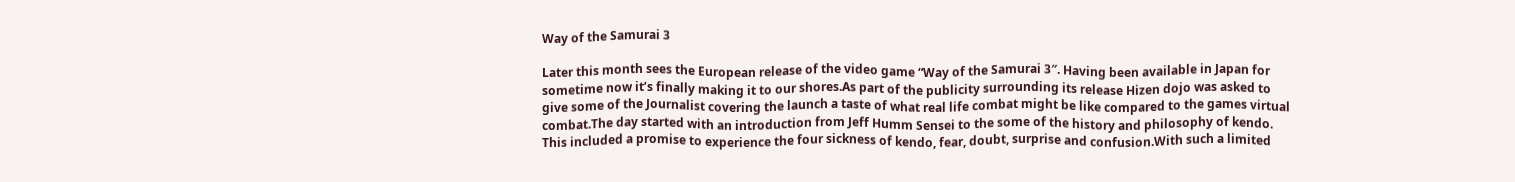Way of the Samurai 3

Later this month sees the European release of the video game “Way of the Samurai 3″. Having been available in Japan for sometime now it’s finally making it to our shores.As part of the publicity surrounding its release Hizen dojo was asked to give some of the Journalist covering the launch a taste of what real life combat might be like compared to the games virtual combat.The day started with an introduction from Jeff Humm Sensei to the some of the history and philosophy of kendo. This included a promise to experience the four sickness of kendo, fear, doubt, surprise and confusion.With such a limited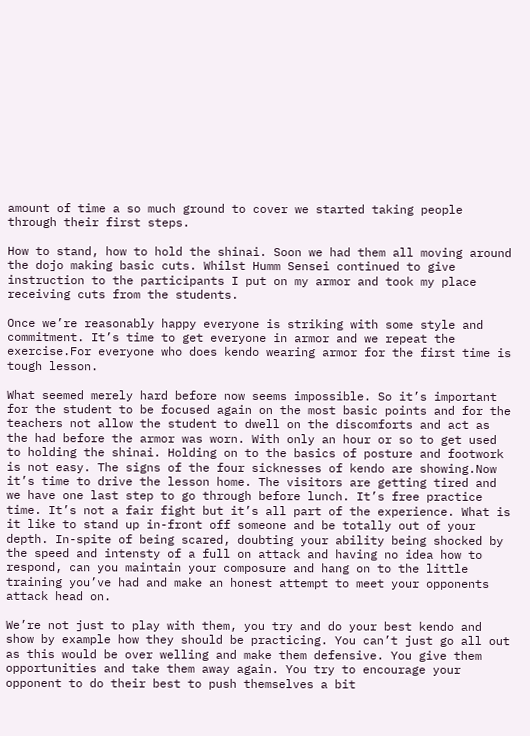amount of time a so much ground to cover we started taking people through their first steps.

How to stand, how to hold the shinai. Soon we had them all moving around the dojo making basic cuts. Whilst Humm Sensei continued to give instruction to the participants I put on my armor and took my place receiving cuts from the students.

Once we’re reasonably happy everyone is striking with some style and commitment. It’s time to get everyone in armor and we repeat the exercise.For everyone who does kendo wearing armor for the first time is tough lesson.

What seemed merely hard before now seems impossible. So it’s important for the student to be focused again on the most basic points and for the teachers not allow the student to dwell on the discomforts and act as the had before the armor was worn. With only an hour or so to get used to holding the shinai. Holding on to the basics of posture and footwork is not easy. The signs of the four sicknesses of kendo are showing.Now it’s time to drive the lesson home. The visitors are getting tired and we have one last step to go through before lunch. It’s free practice time. It’s not a fair fight but it’s all part of the experience. What is it like to stand up in-front off someone and be totally out of your depth. In-spite of being scared, doubting your ability being shocked by the speed and intensty of a full on attack and having no idea how to respond, can you maintain your composure and hang on to the little training you’ve had and make an honest attempt to meet your opponents attack head on.

We’re not just to play with them, you try and do your best kendo and show by example how they should be practicing. You can’t just go all out as this would be over welling and make them defensive. You give them opportunities and take them away again. You try to encourage your opponent to do their best to push themselves a bit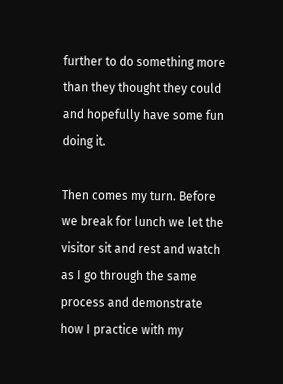further to do something more than they thought they could and hopefully have some fun doing it.

Then comes my turn. Before we break for lunch we let the visitor sit and rest and watch as I go through the same process and demonstrate how I practice with my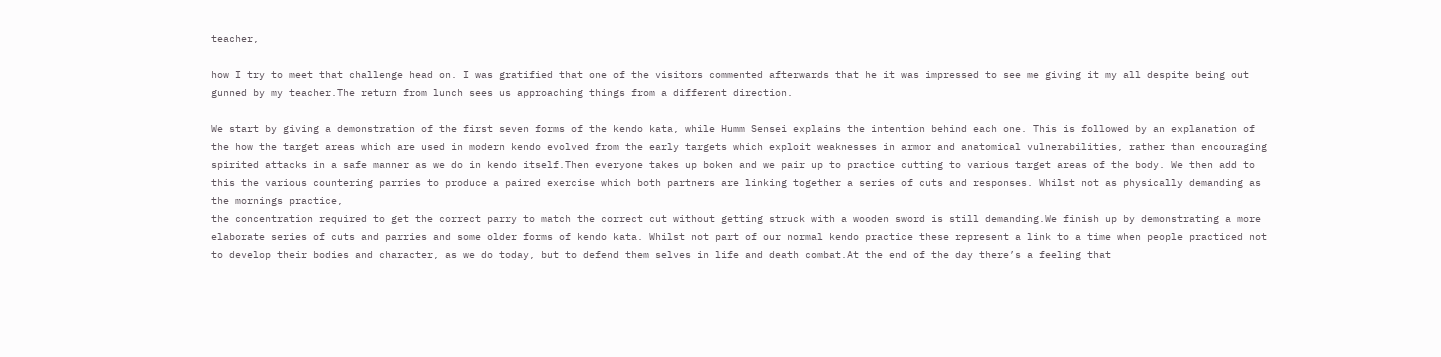teacher,

how I try to meet that challenge head on. I was gratified that one of the visitors commented afterwards that he it was impressed to see me giving it my all despite being out gunned by my teacher.The return from lunch sees us approaching things from a different direction.

We start by giving a demonstration of the first seven forms of the kendo kata, while Humm Sensei explains the intention behind each one. This is followed by an explanation of the how the target areas which are used in modern kendo evolved from the early targets which exploit weaknesses in armor and anatomical vulnerabilities, rather than encouraging spirited attacks in a safe manner as we do in kendo itself.Then everyone takes up boken and we pair up to practice cutting to various target areas of the body. We then add to this the various countering parries to produce a paired exercise which both partners are linking together a series of cuts and responses. Whilst not as physically demanding as the mornings practice,
the concentration required to get the correct parry to match the correct cut without getting struck with a wooden sword is still demanding.We finish up by demonstrating a more elaborate series of cuts and parries and some older forms of kendo kata. Whilst not part of our normal kendo practice these represent a link to a time when people practiced not to develop their bodies and character, as we do today, but to defend them selves in life and death combat.At the end of the day there’s a feeling that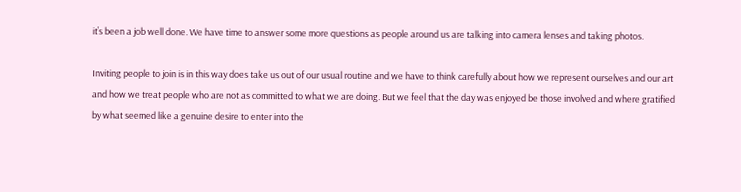it’s been a job well done. We have time to answer some more questions as people around us are talking into camera lenses and taking photos.

Inviting people to join is in this way does take us out of our usual routine and we have to think carefully about how we represent ourselves and our art and how we treat people who are not as committed to what we are doing. But we feel that the day was enjoyed be those involved and where gratified by what seemed like a genuine desire to enter into the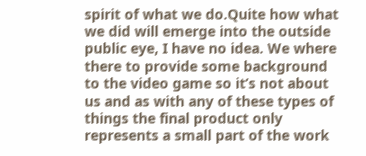spirit of what we do.Quite how what we did will emerge into the outside public eye, I have no idea. We where there to provide some background to the video game so it’s not about us and as with any of these types of things the final product only represents a small part of the work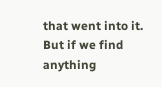that went into it. But if we find anything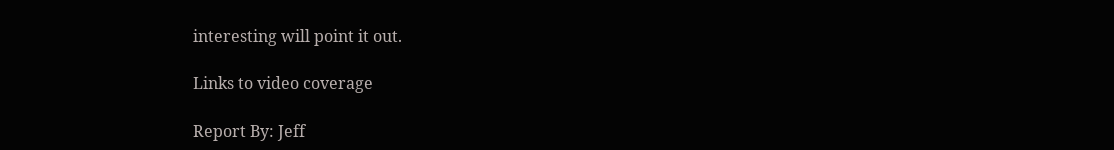interesting will point it out.

Links to video coverage

Report By: Jeff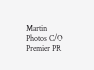Martin
Photos C/O Premier PR